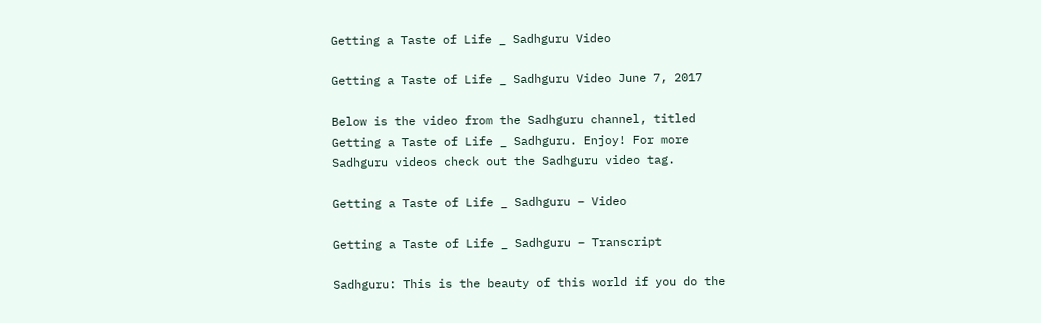Getting a Taste of Life _ Sadhguru Video

Getting a Taste of Life _ Sadhguru Video June 7, 2017

Below is the video from the Sadhguru channel, titled Getting a Taste of Life _ Sadhguru. Enjoy! For more Sadhguru videos check out the Sadhguru video tag.

Getting a Taste of Life _ Sadhguru – Video

Getting a Taste of Life _ Sadhguru – Transcript

Sadhguru: This is the beauty of this world if you do the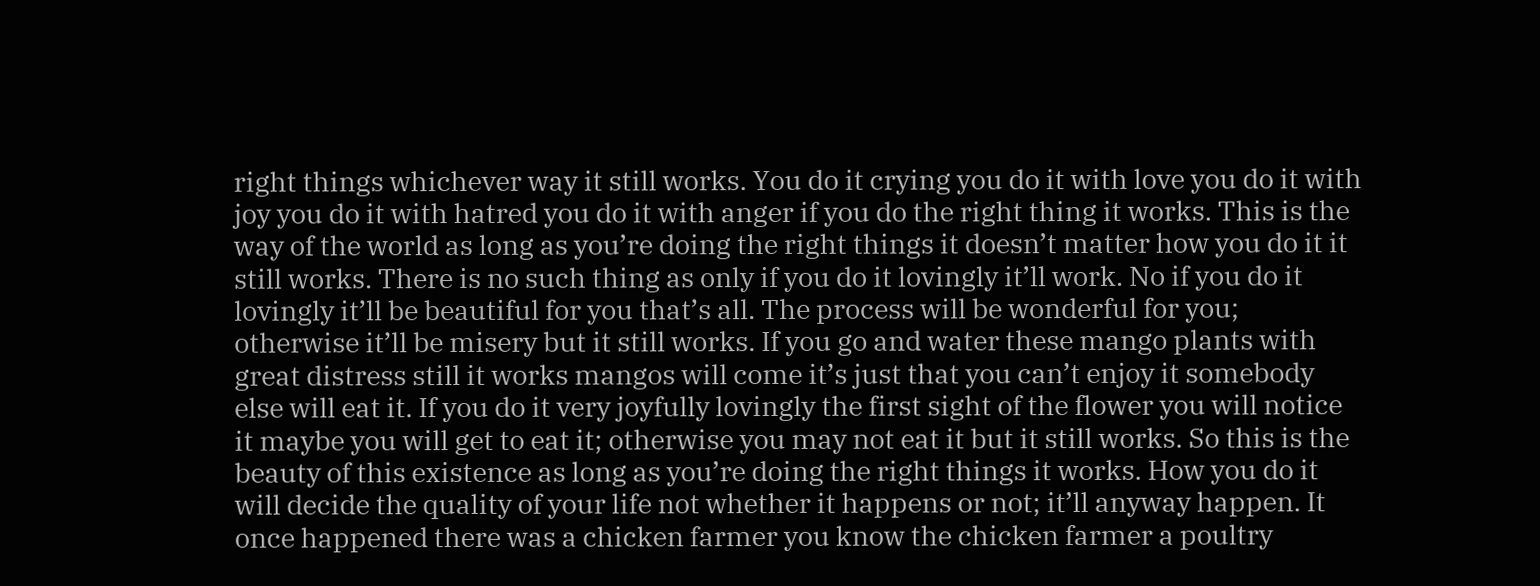right things whichever way it still works. You do it crying you do it with love you do it with joy you do it with hatred you do it with anger if you do the right thing it works. This is the way of the world as long as you’re doing the right things it doesn’t matter how you do it it still works. There is no such thing as only if you do it lovingly it’ll work. No if you do it lovingly it’ll be beautiful for you that’s all. The process will be wonderful for you; otherwise it’ll be misery but it still works. If you go and water these mango plants with great distress still it works mangos will come it’s just that you can’t enjoy it somebody else will eat it. If you do it very joyfully lovingly the first sight of the flower you will notice it maybe you will get to eat it; otherwise you may not eat it but it still works. So this is the beauty of this existence as long as you’re doing the right things it works. How you do it will decide the quality of your life not whether it happens or not; it’ll anyway happen. It once happened there was a chicken farmer you know the chicken farmer a poultry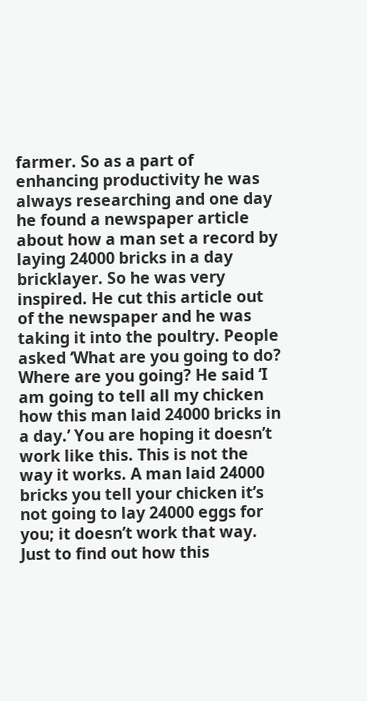farmer. So as a part of enhancing productivity he was always researching and one day he found a newspaper article about how a man set a record by laying 24000 bricks in a day bricklayer. So he was very inspired. He cut this article out of the newspaper and he was taking it into the poultry. People asked ‘What are you going to do? Where are you going? He said ‘I am going to tell all my chicken how this man laid 24000 bricks in a day.’ You are hoping it doesn’t work like this. This is not the way it works. A man laid 24000 bricks you tell your chicken it’s not going to lay 24000 eggs for you; it doesn’t work that way. Just to find out how this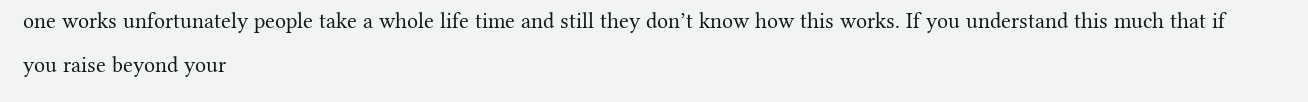one works unfortunately people take a whole life time and still they don’t know how this works. If you understand this much that if you raise beyond your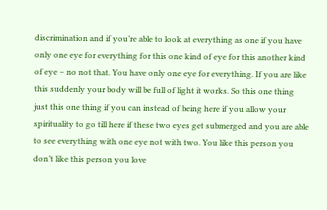discrimination and if you’re able to look at everything as one if you have only one eye for everything for this one kind of eye for this another kind of eye – no not that. You have only one eye for everything. If you are like this suddenly your body will be full of light it works. So this one thing just this one thing if you can instead of being here if you allow your spirituality to go till here if these two eyes get submerged and you are able to see everything with one eye not with two. You like this person you don’t like this person you love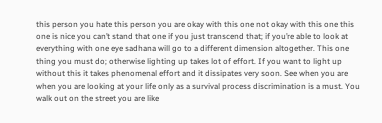this person you hate this person you are okay with this one not okay with this one this one is nice you can’t stand that one if you just transcend that; if you’re able to look at everything with one eye sadhana will go to a different dimension altogether. This one thing you must do; otherwise lighting up takes lot of effort. If you want to light up without this it takes phenomenal effort and it dissipates very soon. See when you are when you are looking at your life only as a survival process discrimination is a must. You walk out on the street you are like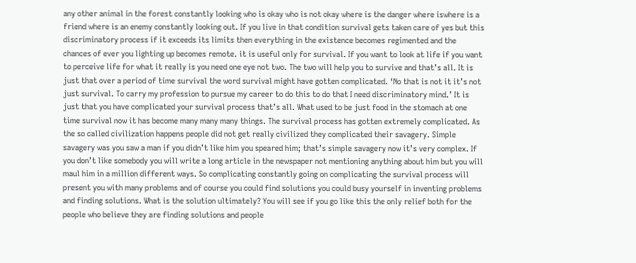any other animal in the forest constantly looking who is okay who is not okay where is the danger where iswhere is a friend where is an enemy constantly looking out. If you live in that condition survival gets taken care of yes but this discriminatory process if it exceeds its limits then everything in the existence becomes regimented and the chances of ever you lighting up becomes remote. it is useful only for survival. If you want to look at life if you want to perceive life for what it really is you need one eye not two. The two will help you to survive and that’s all. It is just that over a period of time survival the word survival might have gotten complicated. ‘No that is not it it’s not just survival. To carry my profession to pursue my career to do this to do that I need discriminatory mind.’ It is just that you have complicated your survival process that’s all. What used to be just food in the stomach at one time survival now it has become many many many things. The survival process has gotten extremely complicated. As the so called civilization happens people did not get really civilized they complicated their savagery. Simple savagery was you saw a man if you didn’t like him you speared him; that’s simple savagery now it’s very complex. If you don’t like somebody you will write a long article in the newspaper not mentioning anything about him but you will maul him in a million different ways. So complicating constantly going on complicating the survival process will present you with many problems and of course you could find solutions you could busy yourself in inventing problems and finding solutions. What is the solution ultimately? You will see if you go like this the only relief both for the people who believe they are finding solutions and people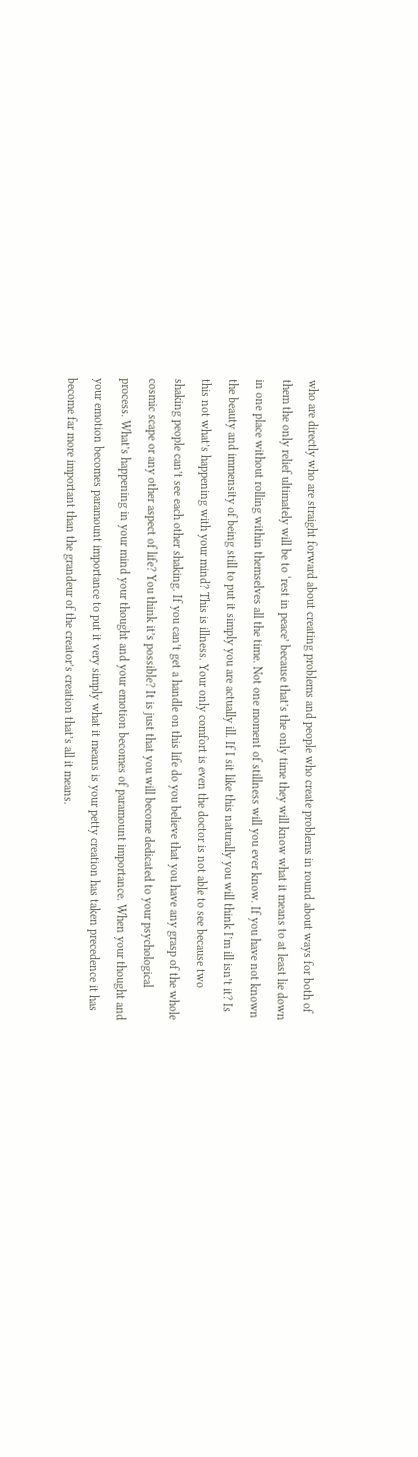who are directly who are straight forward about creating problems and people who create problems in round about ways for both of them the only relief ultimately will be to ‘rest in peace’ because that’s the only time they will know what it means to at least lie down in one place without rolling within themselves all the time. Not one moment of stillness will you ever know. If you have not known the beauty and immensity of being still to put it simply you are actually ill. If I sit like this naturally you will think I’m ill isn’t it? Is this not what’s happening with your mind? This is illness. Your only comfort is even the doctor is not able to see because two shaking people can’t see each other shaking. If you can’t get a handle on this life do you believe that you have any grasp of the whole cosmic scape or any other aspect of life? You think it’s possible? It is just that you will become dedicated to your psychological process. What’s happening in your mind your thought and your emotion becomes of paramount importance. When your thought and your emotion becomes paramount importance to put it very simply what it means is your petty creation has taken precedence it has become far more important than the grandeur of the creator’s creation that’s all it means.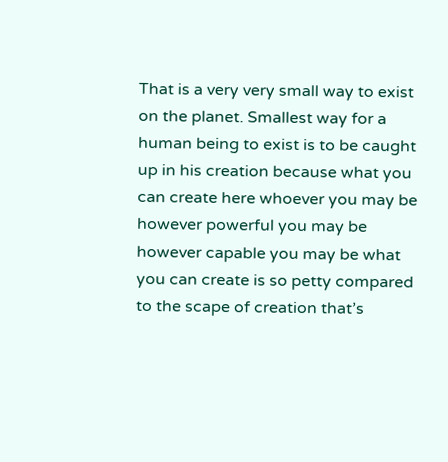That is a very very small way to exist on the planet. Smallest way for a human being to exist is to be caught up in his creation because what you can create here whoever you may be however powerful you may be however capable you may be what you can create is so petty compared to the scape of creation that’s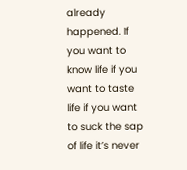already happened. If you want to know life if you want to taste life if you want to suck the sap of life it’s never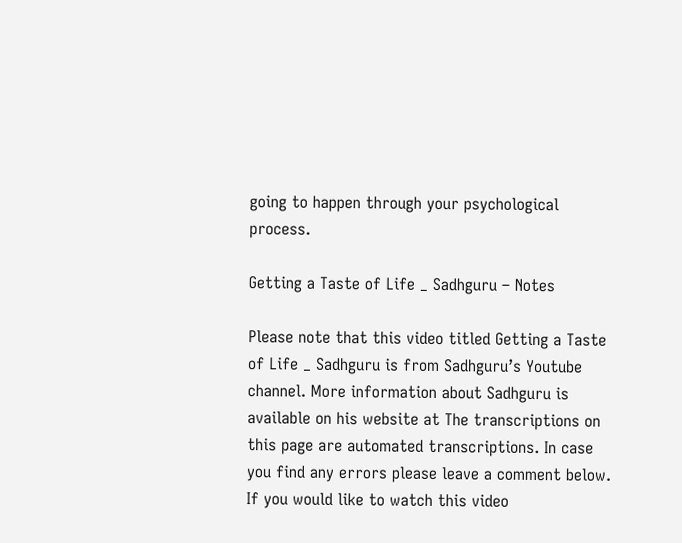going to happen through your psychological process.

Getting a Taste of Life _ Sadhguru – Notes

Please note that this video titled Getting a Taste of Life _ Sadhguru is from Sadhguru’s Youtube channel. More information about Sadhguru is available on his website at The transcriptions on this page are automated transcriptions. In case you find any errors please leave a comment below. If you would like to watch this video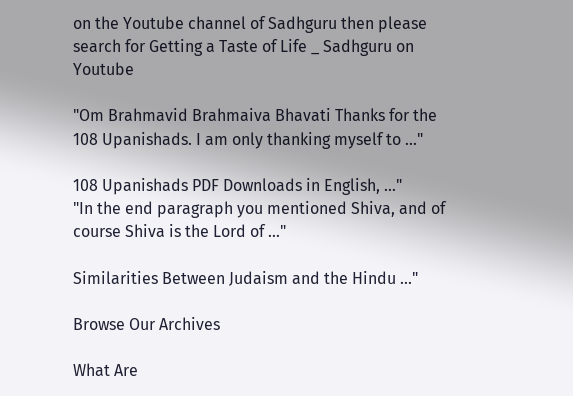on the Youtube channel of Sadhguru then please search for Getting a Taste of Life _ Sadhguru on Youtube

"Om Brahmavid Brahmaiva Bhavati Thanks for the 108 Upanishads. I am only thanking myself to ..."

108 Upanishads PDF Downloads in English, ..."
"In the end paragraph you mentioned Shiva, and of course Shiva is the Lord of ..."

Similarities Between Judaism and the Hindu ..."

Browse Our Archives

What Are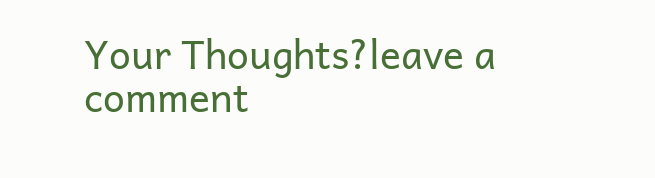Your Thoughts?leave a comment